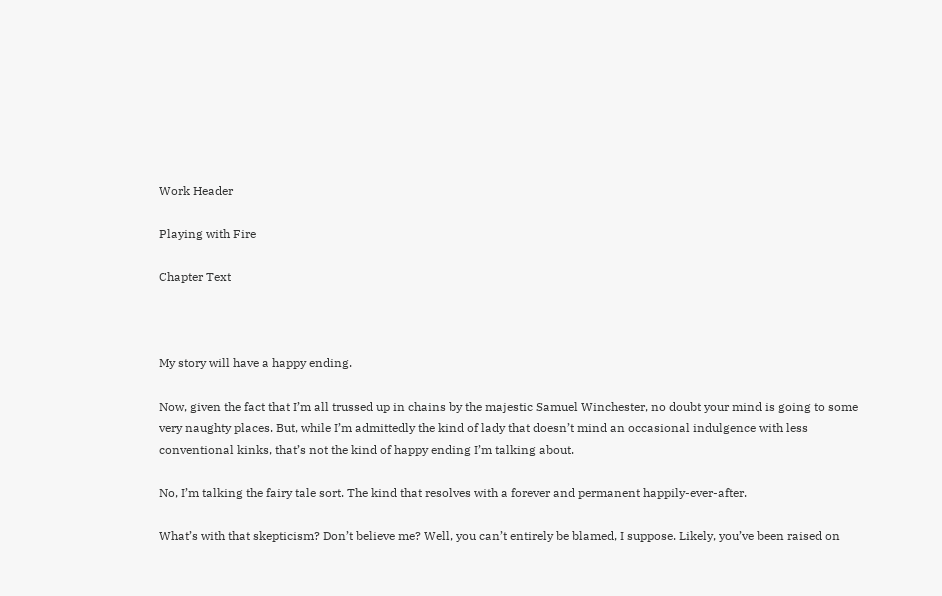Work Header

Playing with Fire

Chapter Text



My story will have a happy ending.

Now, given the fact that I’m all trussed up in chains by the majestic Samuel Winchester, no doubt your mind is going to some very naughty places. But, while I’m admittedly the kind of lady that doesn’t mind an occasional indulgence with less conventional kinks, that’s not the kind of happy ending I’m talking about.

No, I’m talking the fairy tale sort. The kind that resolves with a forever and permanent happily-ever-after.

What’s with that skepticism? Don’t believe me? Well, you can’t entirely be blamed, I suppose. Likely, you’ve been raised on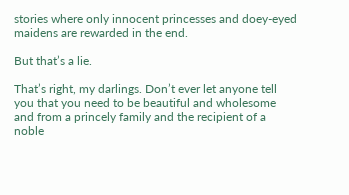stories where only innocent princesses and doey-eyed maidens are rewarded in the end.

But that’s a lie.

That’s right, my darlings. Don’t ever let anyone tell you that you need to be beautiful and wholesome and from a princely family and the recipient of a noble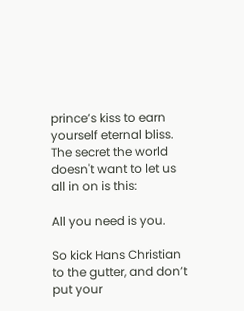prince’s kiss to earn yourself eternal bliss. The secret the world doesn't want to let us all in on is this:

All you need is you.

So kick Hans Christian to the gutter, and don’t put your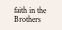faith in the Brothers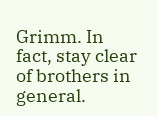Grimm. In fact, stay clear of brothers in general.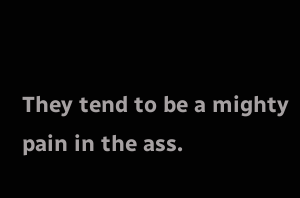They tend to be a mighty pain in the ass.